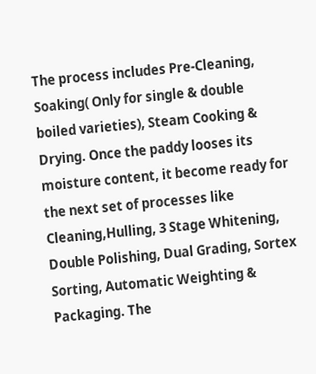The process includes Pre-Cleaning, Soaking( Only for single & double boiled varieties), Steam Cooking & Drying. Once the paddy looses its moisture content, it become ready for the next set of processes like Cleaning,Hulling, 3 Stage Whitening, Double Polishing, Dual Grading, Sortex Sorting, Automatic Weighting & Packaging. The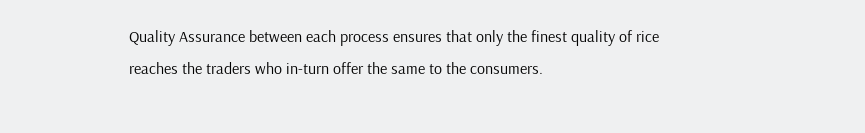Quality Assurance between each process ensures that only the finest quality of rice reaches the traders who in-turn offer the same to the consumers.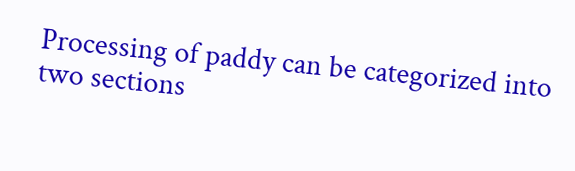Processing of paddy can be categorized into two sections